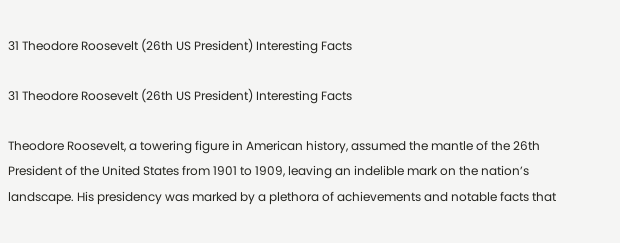31 Theodore Roosevelt (26th US President) Interesting Facts

31 Theodore Roosevelt (26th US President) Interesting Facts

Theodore Roosevelt, a towering figure in American history, assumed the mantle of the 26th President of the United States from 1901 to 1909, leaving an indelible mark on the nation’s landscape. His presidency was marked by a plethora of achievements and notable facts that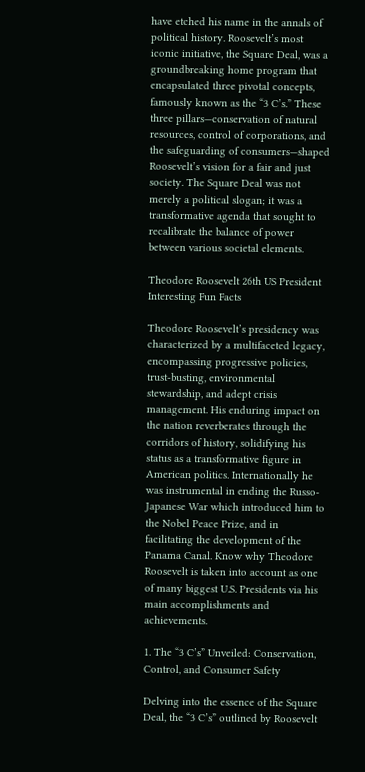have etched his name in the annals of political history. Roosevelt’s most iconic initiative, the Square Deal, was a groundbreaking home program that encapsulated three pivotal concepts, famously known as the “3 C’s.” These three pillars—conservation of natural resources, control of corporations, and the safeguarding of consumers—shaped Roosevelt’s vision for a fair and just society. The Square Deal was not merely a political slogan; it was a transformative agenda that sought to recalibrate the balance of power between various societal elements.

Theodore Roosevelt 26th US President Interesting Fun Facts

Theodore Roosevelt’s presidency was characterized by a multifaceted legacy, encompassing progressive policies, trust-busting, environmental stewardship, and adept crisis management. His enduring impact on the nation reverberates through the corridors of history, solidifying his status as a transformative figure in American politics. Internationally he was instrumental in ending the Russo-Japanese War which introduced him to the Nobel Peace Prize, and in facilitating the development of the Panama Canal. Know why Theodore Roosevelt is taken into account as one of many biggest U.S. Presidents via his main accomplishments and achievements.

1. The “3 C’s” Unveiled: Conservation, Control, and Consumer Safety

Delving into the essence of the Square Deal, the “3 C’s” outlined by Roosevelt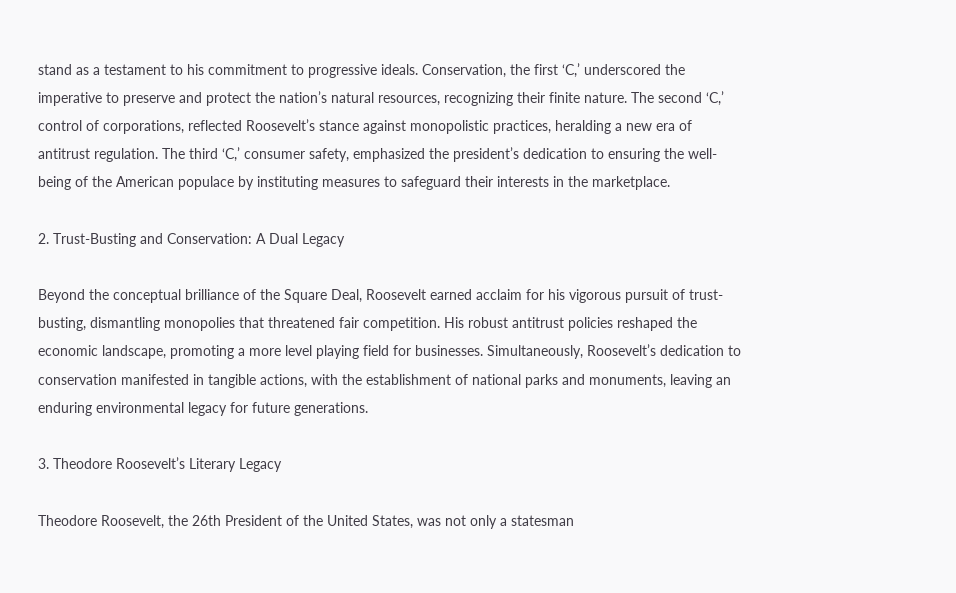stand as a testament to his commitment to progressive ideals. Conservation, the first ‘C,’ underscored the imperative to preserve and protect the nation’s natural resources, recognizing their finite nature. The second ‘C,’ control of corporations, reflected Roosevelt’s stance against monopolistic practices, heralding a new era of antitrust regulation. The third ‘C,’ consumer safety, emphasized the president’s dedication to ensuring the well-being of the American populace by instituting measures to safeguard their interests in the marketplace.

2. Trust-Busting and Conservation: A Dual Legacy

Beyond the conceptual brilliance of the Square Deal, Roosevelt earned acclaim for his vigorous pursuit of trust-busting, dismantling monopolies that threatened fair competition. His robust antitrust policies reshaped the economic landscape, promoting a more level playing field for businesses. Simultaneously, Roosevelt’s dedication to conservation manifested in tangible actions, with the establishment of national parks and monuments, leaving an enduring environmental legacy for future generations.

3. Theodore Roosevelt’s Literary Legacy

Theodore Roosevelt, the 26th President of the United States, was not only a statesman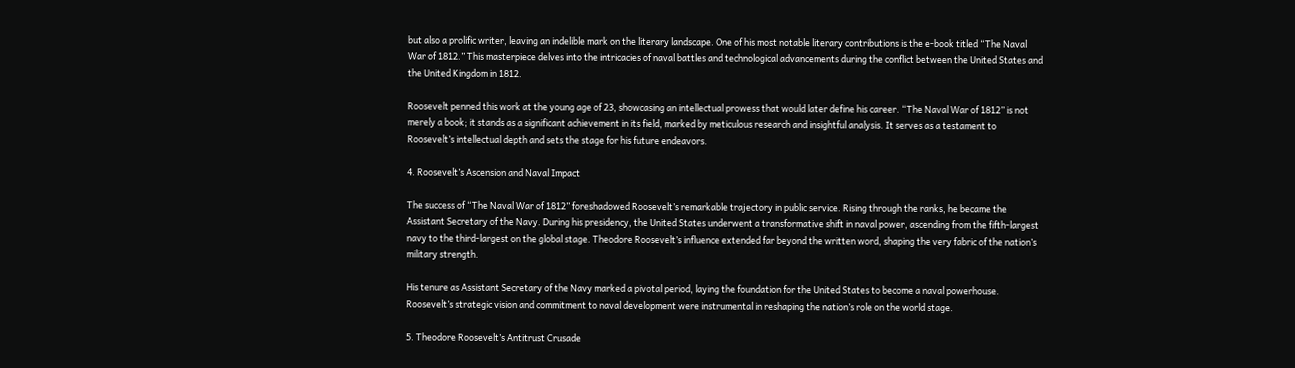but also a prolific writer, leaving an indelible mark on the literary landscape. One of his most notable literary contributions is the e-book titled “The Naval War of 1812.” This masterpiece delves into the intricacies of naval battles and technological advancements during the conflict between the United States and the United Kingdom in 1812.

Roosevelt penned this work at the young age of 23, showcasing an intellectual prowess that would later define his career. “The Naval War of 1812” is not merely a book; it stands as a significant achievement in its field, marked by meticulous research and insightful analysis. It serves as a testament to Roosevelt’s intellectual depth and sets the stage for his future endeavors.

4. Roosevelt’s Ascension and Naval Impact

The success of “The Naval War of 1812” foreshadowed Roosevelt’s remarkable trajectory in public service. Rising through the ranks, he became the Assistant Secretary of the Navy. During his presidency, the United States underwent a transformative shift in naval power, ascending from the fifth-largest navy to the third-largest on the global stage. Theodore Roosevelt’s influence extended far beyond the written word, shaping the very fabric of the nation’s military strength.

His tenure as Assistant Secretary of the Navy marked a pivotal period, laying the foundation for the United States to become a naval powerhouse. Roosevelt’s strategic vision and commitment to naval development were instrumental in reshaping the nation’s role on the world stage.

5. Theodore Roosevelt’s Antitrust Crusade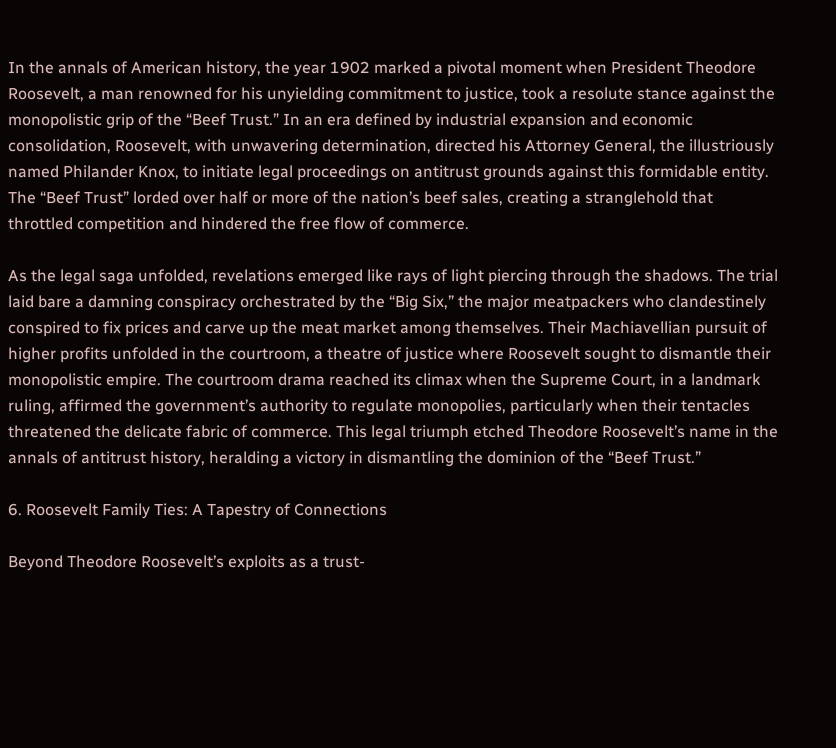In the annals of American history, the year 1902 marked a pivotal moment when President Theodore Roosevelt, a man renowned for his unyielding commitment to justice, took a resolute stance against the monopolistic grip of the “Beef Trust.” In an era defined by industrial expansion and economic consolidation, Roosevelt, with unwavering determination, directed his Attorney General, the illustriously named Philander Knox, to initiate legal proceedings on antitrust grounds against this formidable entity. The “Beef Trust” lorded over half or more of the nation’s beef sales, creating a stranglehold that throttled competition and hindered the free flow of commerce.

As the legal saga unfolded, revelations emerged like rays of light piercing through the shadows. The trial laid bare a damning conspiracy orchestrated by the “Big Six,” the major meatpackers who clandestinely conspired to fix prices and carve up the meat market among themselves. Their Machiavellian pursuit of higher profits unfolded in the courtroom, a theatre of justice where Roosevelt sought to dismantle their monopolistic empire. The courtroom drama reached its climax when the Supreme Court, in a landmark ruling, affirmed the government’s authority to regulate monopolies, particularly when their tentacles threatened the delicate fabric of commerce. This legal triumph etched Theodore Roosevelt’s name in the annals of antitrust history, heralding a victory in dismantling the dominion of the “Beef Trust.”

6. Roosevelt Family Ties: A Tapestry of Connections

Beyond Theodore Roosevelt’s exploits as a trust-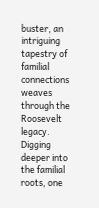buster, an intriguing tapestry of familial connections weaves through the Roosevelt legacy. Digging deeper into the familial roots, one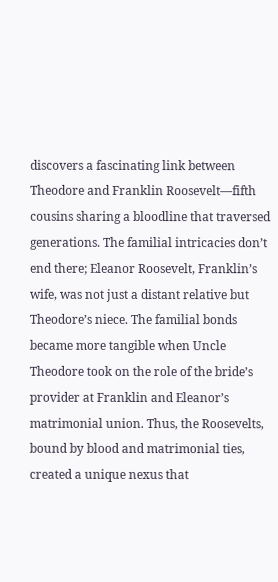discovers a fascinating link between Theodore and Franklin Roosevelt—fifth cousins sharing a bloodline that traversed generations. The familial intricacies don’t end there; Eleanor Roosevelt, Franklin’s wife, was not just a distant relative but Theodore’s niece. The familial bonds became more tangible when Uncle Theodore took on the role of the bride’s provider at Franklin and Eleanor’s matrimonial union. Thus, the Roosevelts, bound by blood and matrimonial ties, created a unique nexus that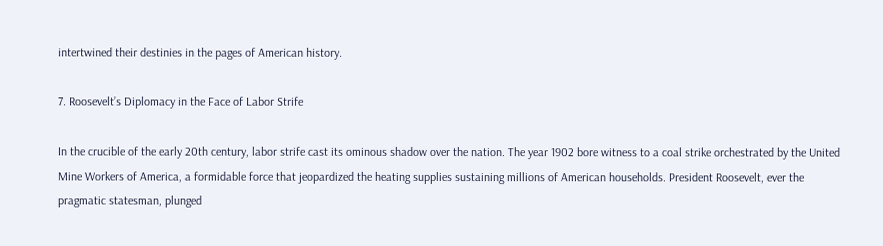intertwined their destinies in the pages of American history.

7. Roosevelt’s Diplomacy in the Face of Labor Strife

In the crucible of the early 20th century, labor strife cast its ominous shadow over the nation. The year 1902 bore witness to a coal strike orchestrated by the United Mine Workers of America, a formidable force that jeopardized the heating supplies sustaining millions of American households. President Roosevelt, ever the pragmatic statesman, plunged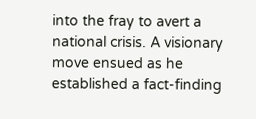into the fray to avert a national crisis. A visionary move ensued as he established a fact-finding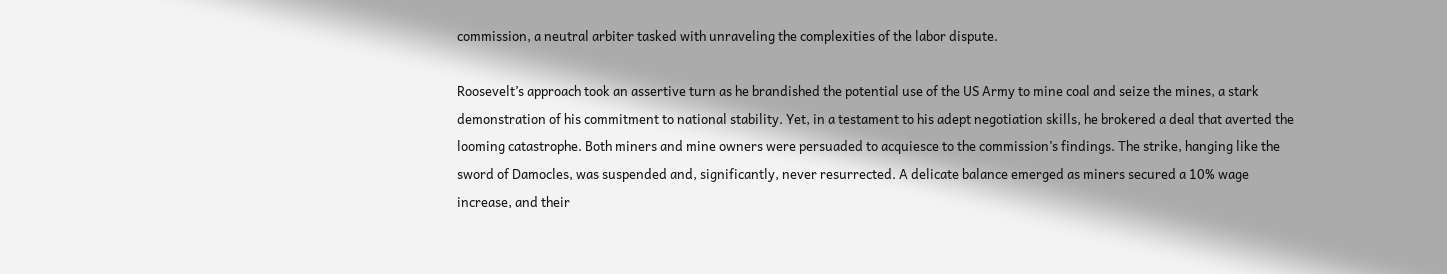commission, a neutral arbiter tasked with unraveling the complexities of the labor dispute.

Roosevelt’s approach took an assertive turn as he brandished the potential use of the US Army to mine coal and seize the mines, a stark demonstration of his commitment to national stability. Yet, in a testament to his adept negotiation skills, he brokered a deal that averted the looming catastrophe. Both miners and mine owners were persuaded to acquiesce to the commission’s findings. The strike, hanging like the sword of Damocles, was suspended and, significantly, never resurrected. A delicate balance emerged as miners secured a 10% wage increase, and their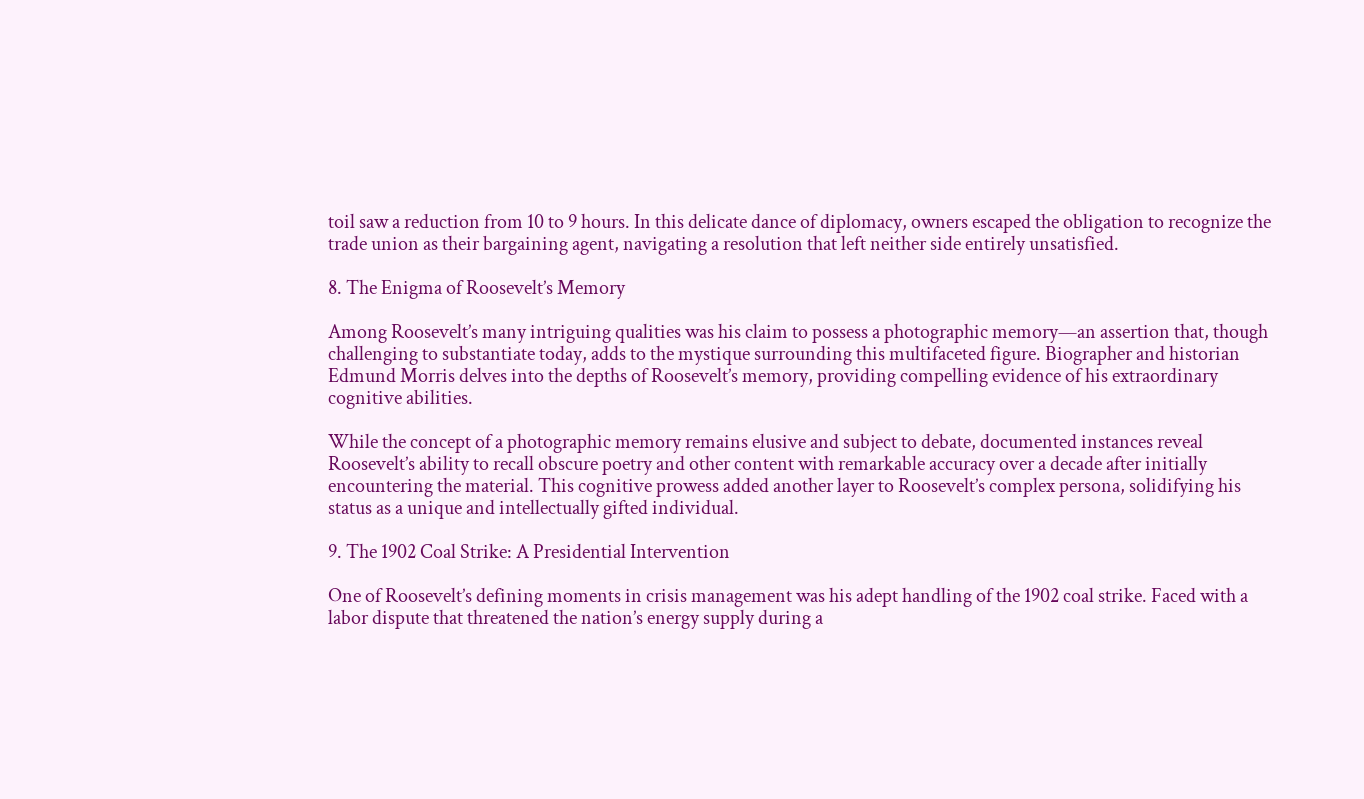toil saw a reduction from 10 to 9 hours. In this delicate dance of diplomacy, owners escaped the obligation to recognize the trade union as their bargaining agent, navigating a resolution that left neither side entirely unsatisfied.

8. The Enigma of Roosevelt’s Memory

Among Roosevelt’s many intriguing qualities was his claim to possess a photographic memory—an assertion that, though challenging to substantiate today, adds to the mystique surrounding this multifaceted figure. Biographer and historian Edmund Morris delves into the depths of Roosevelt’s memory, providing compelling evidence of his extraordinary cognitive abilities.

While the concept of a photographic memory remains elusive and subject to debate, documented instances reveal Roosevelt’s ability to recall obscure poetry and other content with remarkable accuracy over a decade after initially encountering the material. This cognitive prowess added another layer to Roosevelt’s complex persona, solidifying his status as a unique and intellectually gifted individual.

9. The 1902 Coal Strike: A Presidential Intervention

One of Roosevelt’s defining moments in crisis management was his adept handling of the 1902 coal strike. Faced with a labor dispute that threatened the nation’s energy supply during a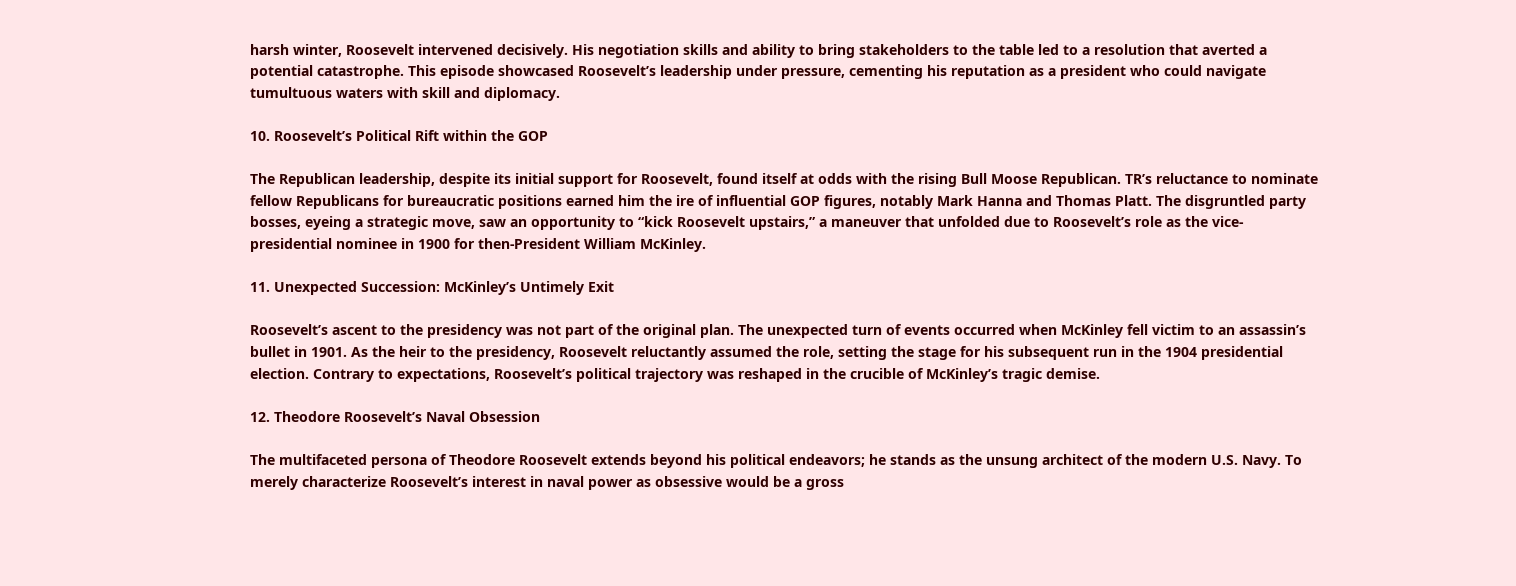harsh winter, Roosevelt intervened decisively. His negotiation skills and ability to bring stakeholders to the table led to a resolution that averted a potential catastrophe. This episode showcased Roosevelt’s leadership under pressure, cementing his reputation as a president who could navigate tumultuous waters with skill and diplomacy.

10. Roosevelt’s Political Rift within the GOP

The Republican leadership, despite its initial support for Roosevelt, found itself at odds with the rising Bull Moose Republican. TR’s reluctance to nominate fellow Republicans for bureaucratic positions earned him the ire of influential GOP figures, notably Mark Hanna and Thomas Platt. The disgruntled party bosses, eyeing a strategic move, saw an opportunity to “kick Roosevelt upstairs,” a maneuver that unfolded due to Roosevelt’s role as the vice-presidential nominee in 1900 for then-President William McKinley.

11. Unexpected Succession: McKinley’s Untimely Exit

Roosevelt’s ascent to the presidency was not part of the original plan. The unexpected turn of events occurred when McKinley fell victim to an assassin’s bullet in 1901. As the heir to the presidency, Roosevelt reluctantly assumed the role, setting the stage for his subsequent run in the 1904 presidential election. Contrary to expectations, Roosevelt’s political trajectory was reshaped in the crucible of McKinley’s tragic demise.

12. Theodore Roosevelt’s Naval Obsession

The multifaceted persona of Theodore Roosevelt extends beyond his political endeavors; he stands as the unsung architect of the modern U.S. Navy. To merely characterize Roosevelt’s interest in naval power as obsessive would be a gross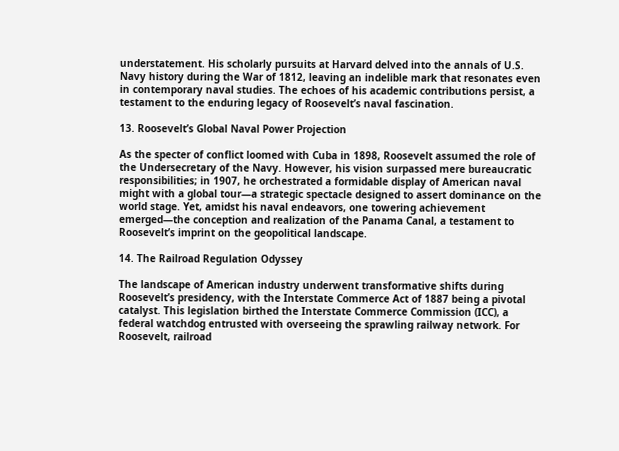understatement. His scholarly pursuits at Harvard delved into the annals of U.S. Navy history during the War of 1812, leaving an indelible mark that resonates even in contemporary naval studies. The echoes of his academic contributions persist, a testament to the enduring legacy of Roosevelt’s naval fascination.

13. Roosevelt’s Global Naval Power Projection

As the specter of conflict loomed with Cuba in 1898, Roosevelt assumed the role of the Undersecretary of the Navy. However, his vision surpassed mere bureaucratic responsibilities; in 1907, he orchestrated a formidable display of American naval might with a global tour—a strategic spectacle designed to assert dominance on the world stage. Yet, amidst his naval endeavors, one towering achievement emerged—the conception and realization of the Panama Canal, a testament to Roosevelt’s imprint on the geopolitical landscape.

14. The Railroad Regulation Odyssey

The landscape of American industry underwent transformative shifts during Roosevelt’s presidency, with the Interstate Commerce Act of 1887 being a pivotal catalyst. This legislation birthed the Interstate Commerce Commission (ICC), a federal watchdog entrusted with overseeing the sprawling railway network. For Roosevelt, railroad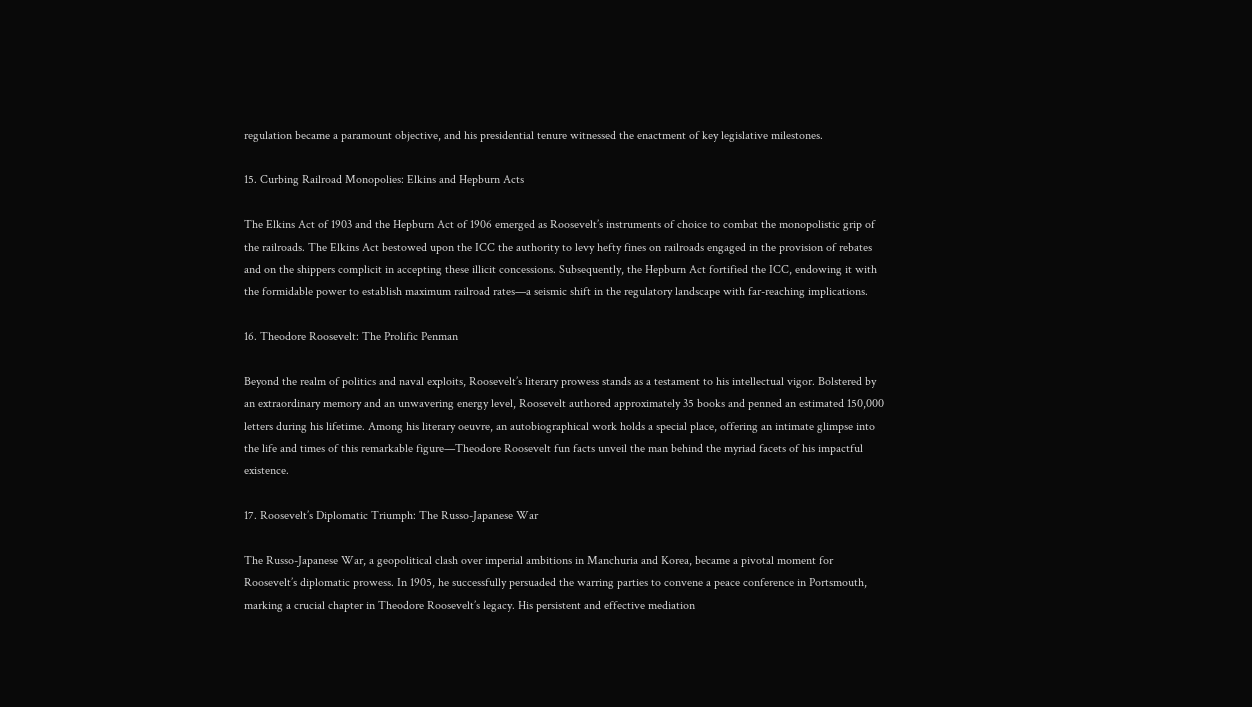regulation became a paramount objective, and his presidential tenure witnessed the enactment of key legislative milestones.

15. Curbing Railroad Monopolies: Elkins and Hepburn Acts

The Elkins Act of 1903 and the Hepburn Act of 1906 emerged as Roosevelt’s instruments of choice to combat the monopolistic grip of the railroads. The Elkins Act bestowed upon the ICC the authority to levy hefty fines on railroads engaged in the provision of rebates and on the shippers complicit in accepting these illicit concessions. Subsequently, the Hepburn Act fortified the ICC, endowing it with the formidable power to establish maximum railroad rates—a seismic shift in the regulatory landscape with far-reaching implications.

16. Theodore Roosevelt: The Prolific Penman

Beyond the realm of politics and naval exploits, Roosevelt’s literary prowess stands as a testament to his intellectual vigor. Bolstered by an extraordinary memory and an unwavering energy level, Roosevelt authored approximately 35 books and penned an estimated 150,000 letters during his lifetime. Among his literary oeuvre, an autobiographical work holds a special place, offering an intimate glimpse into the life and times of this remarkable figure—Theodore Roosevelt fun facts unveil the man behind the myriad facets of his impactful existence.

17. Roosevelt’s Diplomatic Triumph: The Russo-Japanese War

The Russo-Japanese War, a geopolitical clash over imperial ambitions in Manchuria and Korea, became a pivotal moment for Roosevelt’s diplomatic prowess. In 1905, he successfully persuaded the warring parties to convene a peace conference in Portsmouth, marking a crucial chapter in Theodore Roosevelt’s legacy. His persistent and effective mediation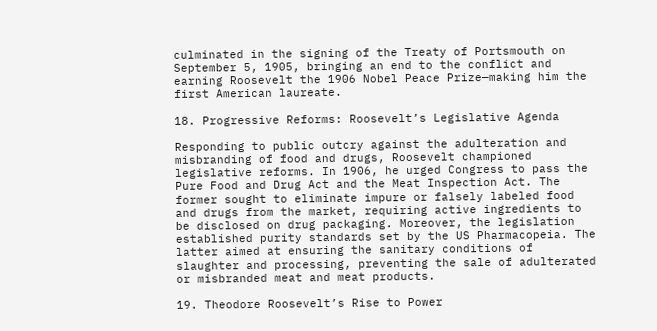culminated in the signing of the Treaty of Portsmouth on September 5, 1905, bringing an end to the conflict and earning Roosevelt the 1906 Nobel Peace Prize—making him the first American laureate.

18. Progressive Reforms: Roosevelt’s Legislative Agenda

Responding to public outcry against the adulteration and misbranding of food and drugs, Roosevelt championed legislative reforms. In 1906, he urged Congress to pass the Pure Food and Drug Act and the Meat Inspection Act. The former sought to eliminate impure or falsely labeled food and drugs from the market, requiring active ingredients to be disclosed on drug packaging. Moreover, the legislation established purity standards set by the US Pharmacopeia. The latter aimed at ensuring the sanitary conditions of slaughter and processing, preventing the sale of adulterated or misbranded meat and meat products.

19. Theodore Roosevelt’s Rise to Power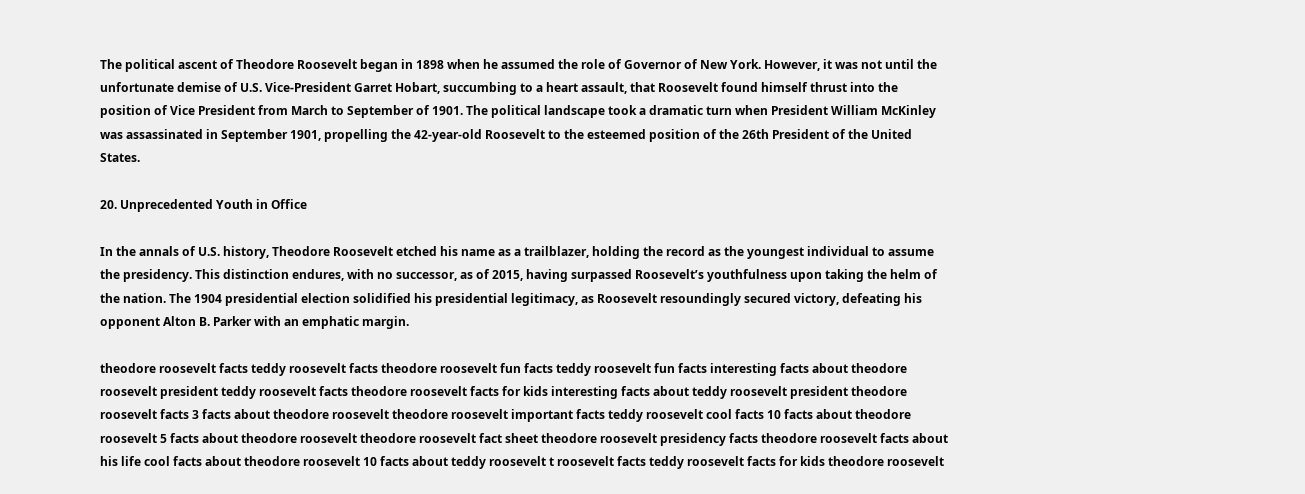The political ascent of Theodore Roosevelt began in 1898 when he assumed the role of Governor of New York. However, it was not until the unfortunate demise of U.S. Vice-President Garret Hobart, succumbing to a heart assault, that Roosevelt found himself thrust into the position of Vice President from March to September of 1901. The political landscape took a dramatic turn when President William McKinley was assassinated in September 1901, propelling the 42-year-old Roosevelt to the esteemed position of the 26th President of the United States.

20. Unprecedented Youth in Office

In the annals of U.S. history, Theodore Roosevelt etched his name as a trailblazer, holding the record as the youngest individual to assume the presidency. This distinction endures, with no successor, as of 2015, having surpassed Roosevelt’s youthfulness upon taking the helm of the nation. The 1904 presidential election solidified his presidential legitimacy, as Roosevelt resoundingly secured victory, defeating his opponent Alton B. Parker with an emphatic margin.

theodore roosevelt facts teddy roosevelt facts theodore roosevelt fun facts teddy roosevelt fun facts interesting facts about theodore roosevelt president teddy roosevelt facts theodore roosevelt facts for kids interesting facts about teddy roosevelt president theodore roosevelt facts 3 facts about theodore roosevelt theodore roosevelt important facts teddy roosevelt cool facts 10 facts about theodore roosevelt 5 facts about theodore roosevelt theodore roosevelt fact sheet theodore roosevelt presidency facts theodore roosevelt facts about his life cool facts about theodore roosevelt 10 facts about teddy roosevelt t roosevelt facts teddy roosevelt facts for kids theodore roosevelt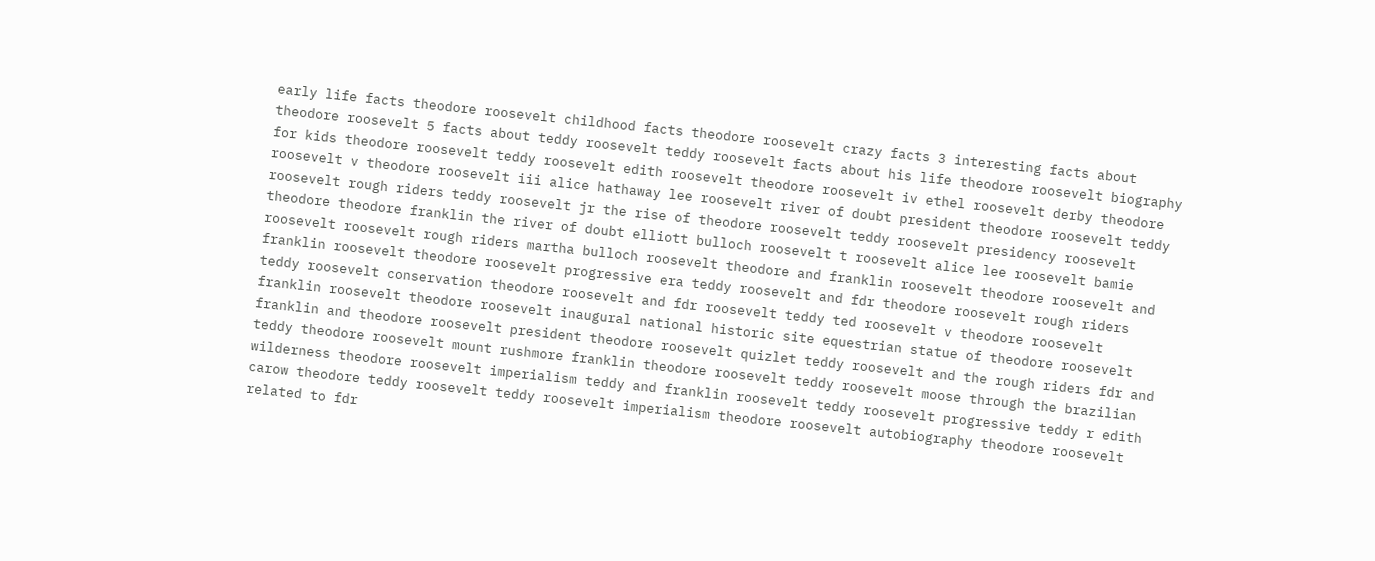early life facts theodore roosevelt childhood facts theodore roosevelt crazy facts 3 interesting facts about theodore roosevelt 5 facts about teddy roosevelt teddy roosevelt facts about his life theodore roosevelt biography for kids theodore roosevelt teddy roosevelt edith roosevelt theodore roosevelt iv ethel roosevelt derby theodore roosevelt v theodore roosevelt iii alice hathaway lee roosevelt river of doubt president theodore roosevelt teddy roosevelt rough riders teddy roosevelt jr the rise of theodore roosevelt teddy roosevelt presidency roosevelt theodore theodore franklin the river of doubt elliott bulloch roosevelt t roosevelt alice lee roosevelt bamie roosevelt roosevelt rough riders martha bulloch roosevelt theodore and franklin roosevelt theodore roosevelt and franklin roosevelt theodore roosevelt progressive era teddy roosevelt and fdr theodore roosevelt rough riders teddy roosevelt conservation theodore roosevelt and fdr roosevelt teddy ted roosevelt v theodore roosevelt franklin roosevelt theodore roosevelt inaugural national historic site equestrian statue of theodore roosevelt franklin and theodore roosevelt president theodore roosevelt quizlet teddy roosevelt and the rough riders fdr and teddy theodore roosevelt mount rushmore franklin theodore roosevelt teddy roosevelt moose through the brazilian wilderness theodore roosevelt imperialism teddy and franklin roosevelt teddy roosevelt progressive teddy r edith carow theodore teddy roosevelt teddy roosevelt imperialism theodore roosevelt autobiography theodore roosevelt related to fdr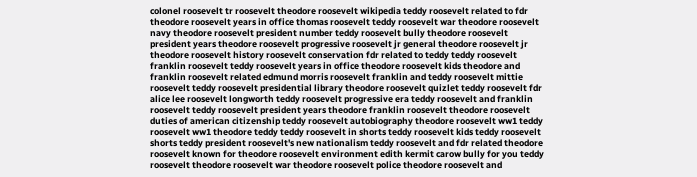colonel roosevelt tr roosevelt theodore roosevelt wikipedia teddy roosevelt related to fdr theodore roosevelt years in office thomas roosevelt teddy roosevelt war theodore roosevelt navy theodore roosevelt president number teddy roosevelt bully theodore roosevelt president years theodore roosevelt progressive roosevelt jr general theodore roosevelt jr theodore roosevelt history roosevelt conservation fdr related to teddy teddy roosevelt franklin roosevelt teddy roosevelt years in office theodore roosevelt kids theodore and franklin roosevelt related edmund morris roosevelt franklin and teddy roosevelt mittie roosevelt teddy roosevelt presidential library theodore roosevelt quizlet teddy roosevelt fdr alice lee roosevelt longworth teddy roosevelt progressive era teddy roosevelt and franklin roosevelt teddy roosevelt president years theodore franklin roosevelt theodore roosevelt duties of american citizenship teddy roosevelt autobiography theodore roosevelt ww1 teddy roosevelt ww1 theodore teddy teddy roosevelt in shorts teddy roosevelt kids teddy roosevelt shorts teddy president roosevelt's new nationalism teddy roosevelt and fdr related theodore roosevelt known for theodore roosevelt environment edith kermit carow bully for you teddy roosevelt theodore roosevelt war theodore roosevelt police theodore roosevelt and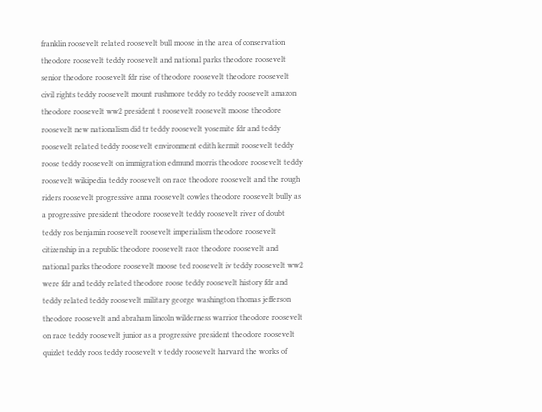franklin roosevelt related roosevelt bull moose in the area of conservation theodore roosevelt teddy roosevelt and national parks theodore roosevelt senior theodore roosevelt fdr rise of theodore roosevelt theodore roosevelt civil rights teddy roosevelt mount rushmore teddy ro teddy roosevelt amazon theodore roosevelt ww2 president t roosevelt roosevelt moose theodore roosevelt new nationalism did tr teddy roosevelt yosemite fdr and teddy roosevelt related teddy roosevelt environment edith kermit roosevelt teddy roose teddy roosevelt on immigration edmund morris theodore roosevelt teddy roosevelt wikipedia teddy roosevelt on race theodore roosevelt and the rough riders roosevelt progressive anna roosevelt cowles theodore roosevelt bully as a progressive president theodore roosevelt teddy roosevelt river of doubt teddy ros benjamin roosevelt roosevelt imperialism theodore roosevelt citizenship in a republic theodore roosevelt race theodore roosevelt and national parks theodore roosevelt moose ted roosevelt iv teddy roosevelt ww2 were fdr and teddy related theodore roose teddy roosevelt history fdr and teddy related teddy roosevelt military george washington thomas jefferson theodore roosevelt and abraham lincoln wilderness warrior theodore roosevelt on race teddy roosevelt junior as a progressive president theodore roosevelt quizlet teddy roos teddy roosevelt v teddy roosevelt harvard the works of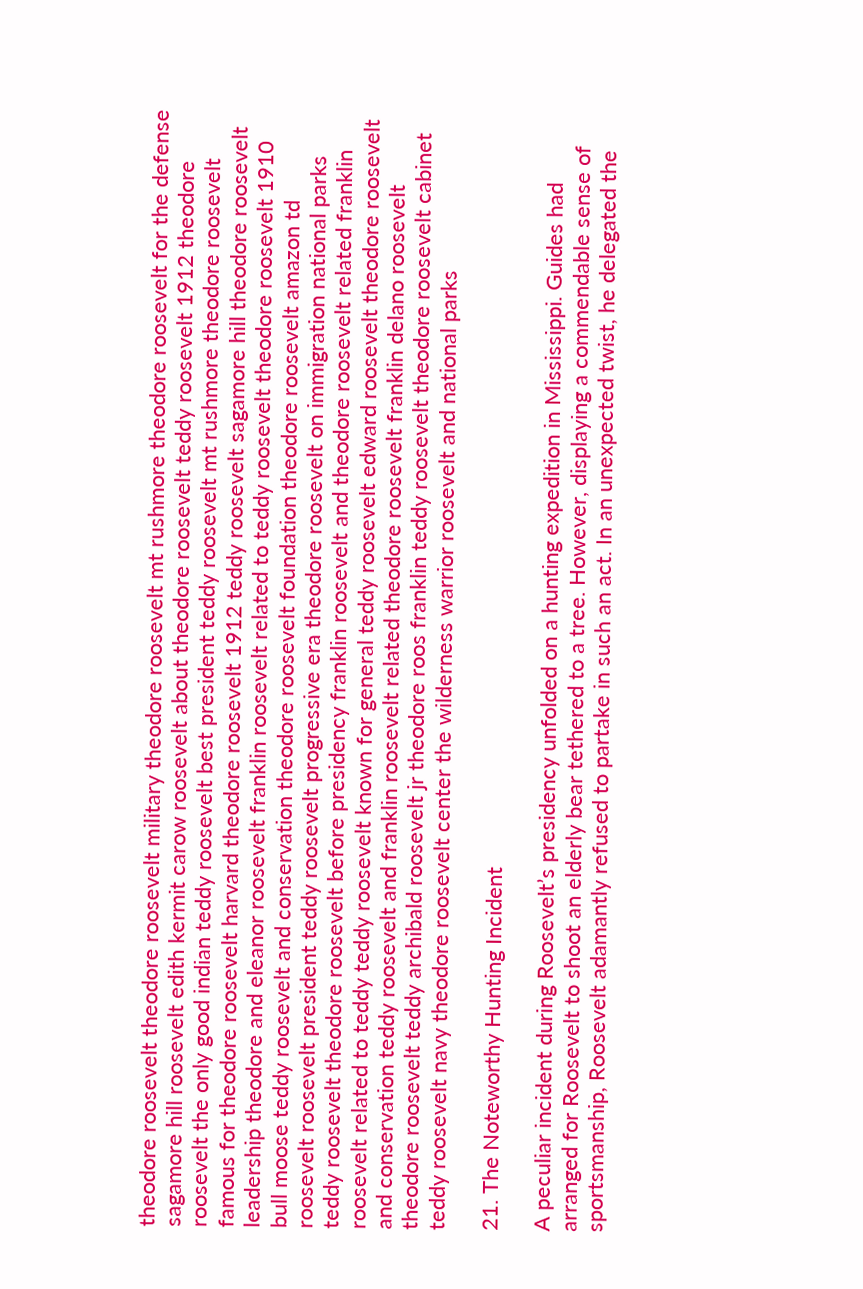theodore roosevelt theodore roosevelt military theodore roosevelt mt rushmore theodore roosevelt for the defense sagamore hill roosevelt edith kermit carow roosevelt about theodore roosevelt teddy roosevelt 1912 theodore roosevelt the only good indian teddy roosevelt best president teddy roosevelt mt rushmore theodore roosevelt famous for theodore roosevelt harvard theodore roosevelt 1912 teddy roosevelt sagamore hill theodore roosevelt leadership theodore and eleanor roosevelt franklin roosevelt related to teddy roosevelt theodore roosevelt 1910 bull moose teddy roosevelt and conservation theodore roosevelt foundation theodore roosevelt amazon td roosevelt roosevelt president teddy roosevelt progressive era theodore roosevelt on immigration national parks teddy roosevelt theodore roosevelt before presidency franklin roosevelt and theodore roosevelt related franklin roosevelt related to teddy teddy roosevelt known for general teddy roosevelt edward roosevelt theodore roosevelt and conservation teddy roosevelt and franklin roosevelt related theodore roosevelt franklin delano roosevelt theodore roosevelt teddy archibald roosevelt jr theodore roos franklin teddy roosevelt theodore roosevelt cabinet teddy roosevelt navy theodore roosevelt center the wilderness warrior roosevelt and national parks

21. The Noteworthy Hunting Incident

A peculiar incident during Roosevelt’s presidency unfolded on a hunting expedition in Mississippi. Guides had arranged for Roosevelt to shoot an elderly bear tethered to a tree. However, displaying a commendable sense of sportsmanship, Roosevelt adamantly refused to partake in such an act. In an unexpected twist, he delegated the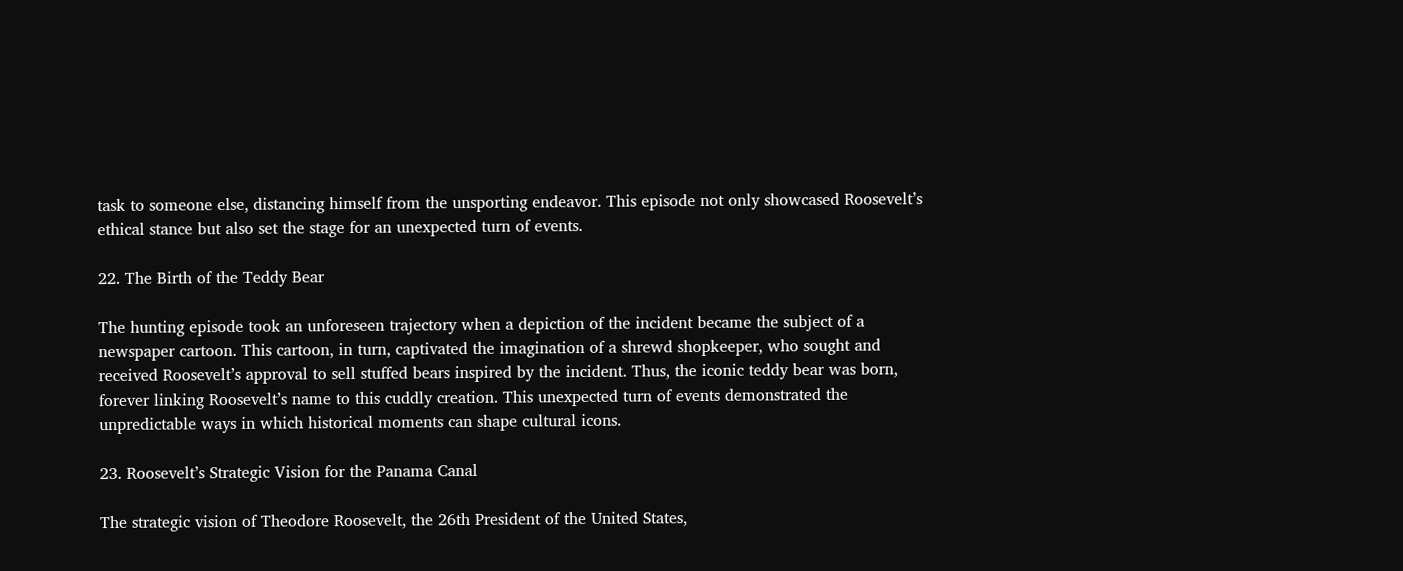task to someone else, distancing himself from the unsporting endeavor. This episode not only showcased Roosevelt’s ethical stance but also set the stage for an unexpected turn of events.

22. The Birth of the Teddy Bear

The hunting episode took an unforeseen trajectory when a depiction of the incident became the subject of a newspaper cartoon. This cartoon, in turn, captivated the imagination of a shrewd shopkeeper, who sought and received Roosevelt’s approval to sell stuffed bears inspired by the incident. Thus, the iconic teddy bear was born, forever linking Roosevelt’s name to this cuddly creation. This unexpected turn of events demonstrated the unpredictable ways in which historical moments can shape cultural icons.

23. Roosevelt’s Strategic Vision for the Panama Canal

The strategic vision of Theodore Roosevelt, the 26th President of the United States,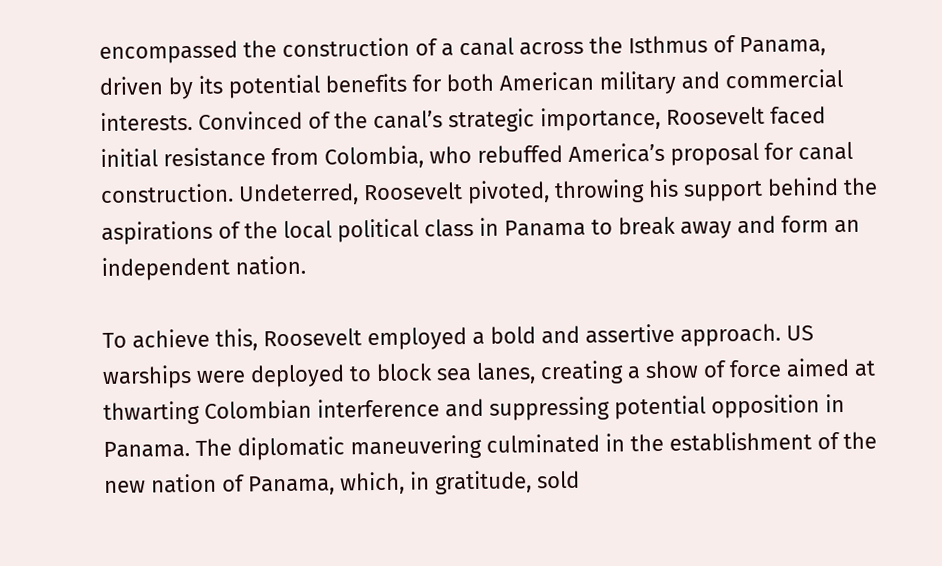encompassed the construction of a canal across the Isthmus of Panama, driven by its potential benefits for both American military and commercial interests. Convinced of the canal’s strategic importance, Roosevelt faced initial resistance from Colombia, who rebuffed America’s proposal for canal construction. Undeterred, Roosevelt pivoted, throwing his support behind the aspirations of the local political class in Panama to break away and form an independent nation.

To achieve this, Roosevelt employed a bold and assertive approach. US warships were deployed to block sea lanes, creating a show of force aimed at thwarting Colombian interference and suppressing potential opposition in Panama. The diplomatic maneuvering culminated in the establishment of the new nation of Panama, which, in gratitude, sold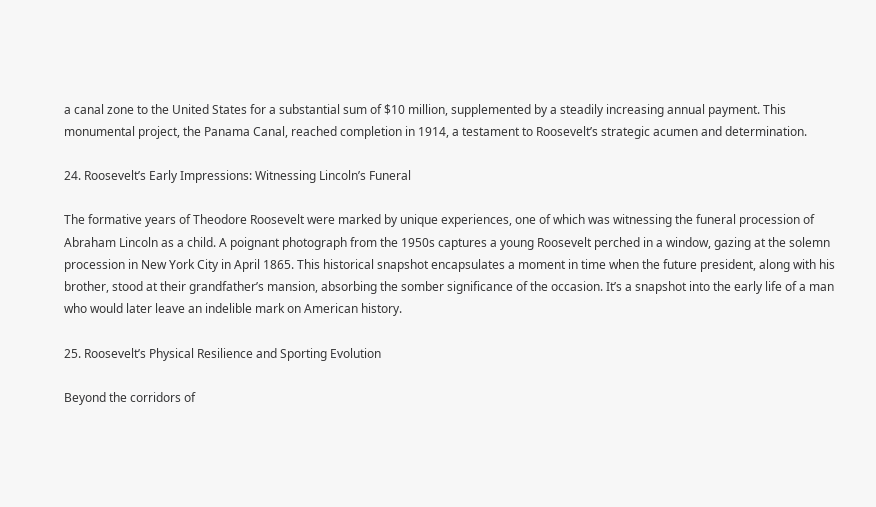a canal zone to the United States for a substantial sum of $10 million, supplemented by a steadily increasing annual payment. This monumental project, the Panama Canal, reached completion in 1914, a testament to Roosevelt’s strategic acumen and determination.

24. Roosevelt’s Early Impressions: Witnessing Lincoln’s Funeral

The formative years of Theodore Roosevelt were marked by unique experiences, one of which was witnessing the funeral procession of Abraham Lincoln as a child. A poignant photograph from the 1950s captures a young Roosevelt perched in a window, gazing at the solemn procession in New York City in April 1865. This historical snapshot encapsulates a moment in time when the future president, along with his brother, stood at their grandfather’s mansion, absorbing the somber significance of the occasion. It’s a snapshot into the early life of a man who would later leave an indelible mark on American history.

25. Roosevelt’s Physical Resilience and Sporting Evolution

Beyond the corridors of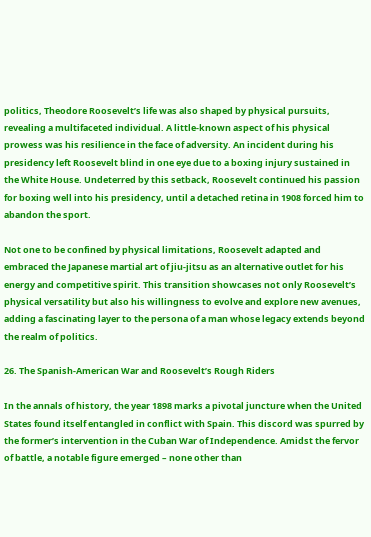politics, Theodore Roosevelt’s life was also shaped by physical pursuits, revealing a multifaceted individual. A little-known aspect of his physical prowess was his resilience in the face of adversity. An incident during his presidency left Roosevelt blind in one eye due to a boxing injury sustained in the White House. Undeterred by this setback, Roosevelt continued his passion for boxing well into his presidency, until a detached retina in 1908 forced him to abandon the sport.

Not one to be confined by physical limitations, Roosevelt adapted and embraced the Japanese martial art of jiu-jitsu as an alternative outlet for his energy and competitive spirit. This transition showcases not only Roosevelt’s physical versatility but also his willingness to evolve and explore new avenues, adding a fascinating layer to the persona of a man whose legacy extends beyond the realm of politics.

26. The Spanish-American War and Roosevelt’s Rough Riders

In the annals of history, the year 1898 marks a pivotal juncture when the United States found itself entangled in conflict with Spain. This discord was spurred by the former’s intervention in the Cuban War of Independence. Amidst the fervor of battle, a notable figure emerged – none other than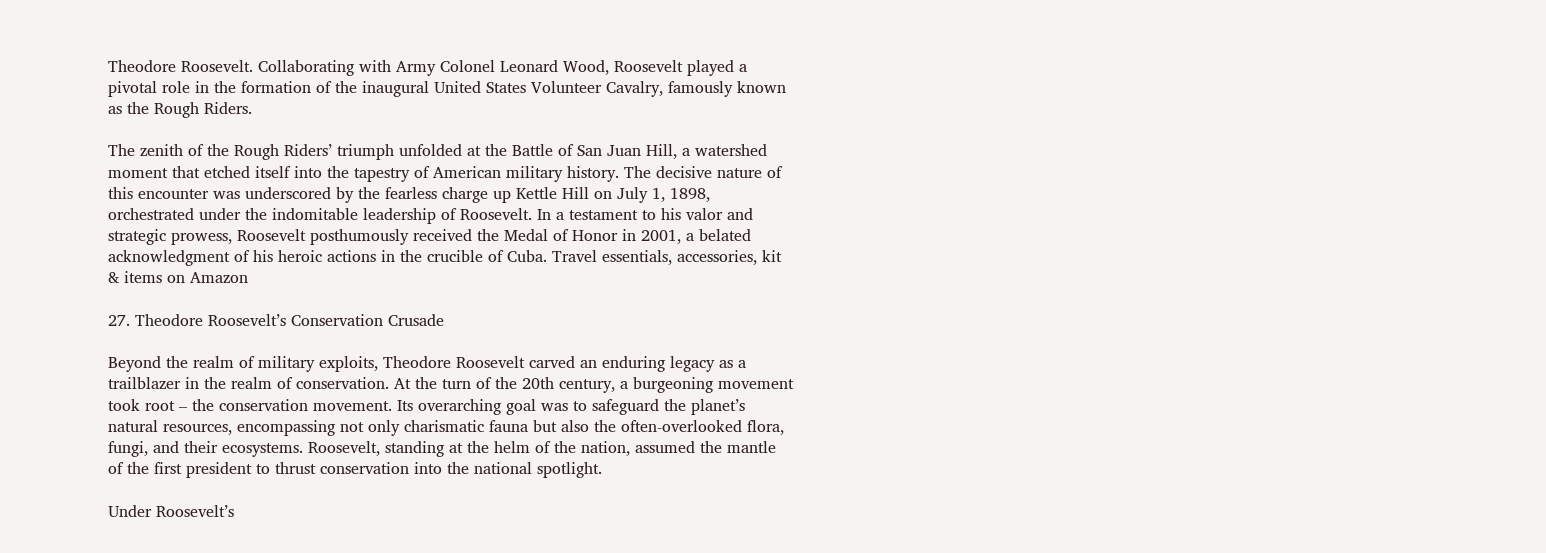Theodore Roosevelt. Collaborating with Army Colonel Leonard Wood, Roosevelt played a pivotal role in the formation of the inaugural United States Volunteer Cavalry, famously known as the Rough Riders.

The zenith of the Rough Riders’ triumph unfolded at the Battle of San Juan Hill, a watershed moment that etched itself into the tapestry of American military history. The decisive nature of this encounter was underscored by the fearless charge up Kettle Hill on July 1, 1898, orchestrated under the indomitable leadership of Roosevelt. In a testament to his valor and strategic prowess, Roosevelt posthumously received the Medal of Honor in 2001, a belated acknowledgment of his heroic actions in the crucible of Cuba. Travel essentials, accessories, kit & items on Amazon

27. Theodore Roosevelt’s Conservation Crusade

Beyond the realm of military exploits, Theodore Roosevelt carved an enduring legacy as a trailblazer in the realm of conservation. At the turn of the 20th century, a burgeoning movement took root – the conservation movement. Its overarching goal was to safeguard the planet’s natural resources, encompassing not only charismatic fauna but also the often-overlooked flora, fungi, and their ecosystems. Roosevelt, standing at the helm of the nation, assumed the mantle of the first president to thrust conservation into the national spotlight.

Under Roosevelt’s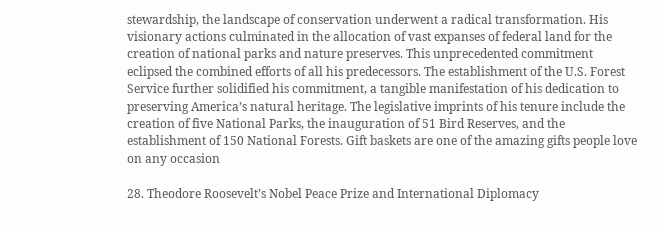stewardship, the landscape of conservation underwent a radical transformation. His visionary actions culminated in the allocation of vast expanses of federal land for the creation of national parks and nature preserves. This unprecedented commitment eclipsed the combined efforts of all his predecessors. The establishment of the U.S. Forest Service further solidified his commitment, a tangible manifestation of his dedication to preserving America’s natural heritage. The legislative imprints of his tenure include the creation of five National Parks, the inauguration of 51 Bird Reserves, and the establishment of 150 National Forests. Gift baskets are one of the amazing gifts people love on any occasion

28. Theodore Roosevelt’s Nobel Peace Prize and International Diplomacy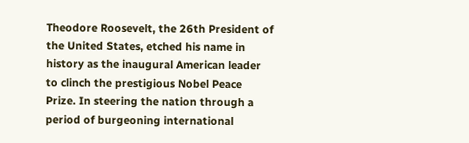Theodore Roosevelt, the 26th President of the United States, etched his name in history as the inaugural American leader to clinch the prestigious Nobel Peace Prize. In steering the nation through a period of burgeoning international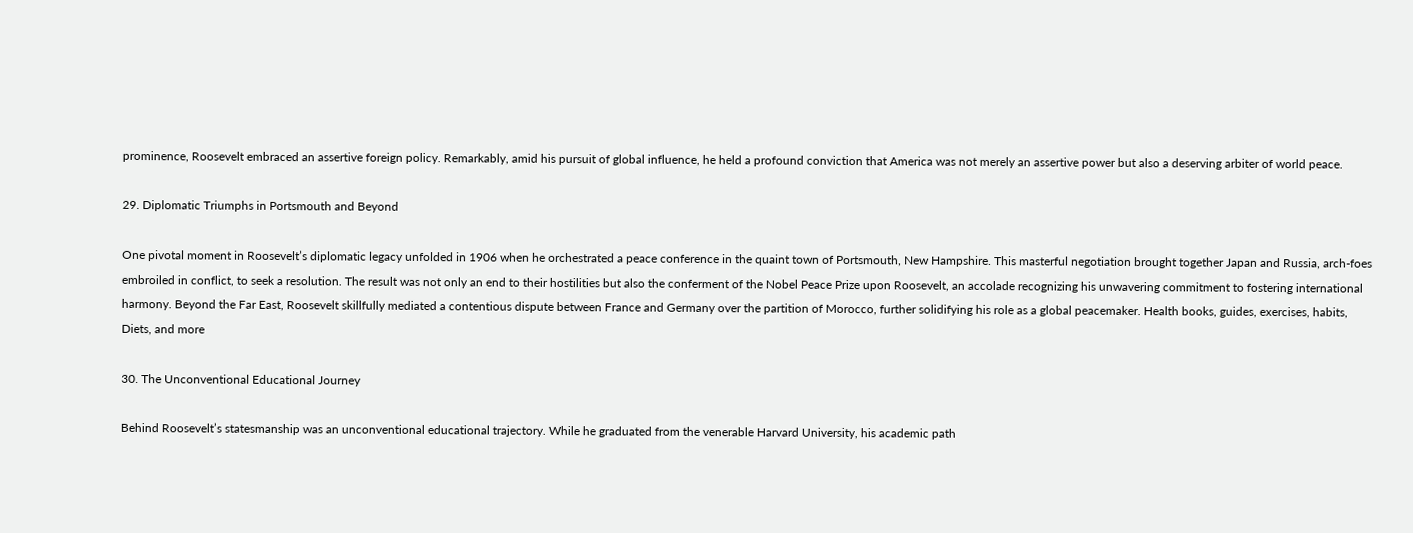prominence, Roosevelt embraced an assertive foreign policy. Remarkably, amid his pursuit of global influence, he held a profound conviction that America was not merely an assertive power but also a deserving arbiter of world peace.

29. Diplomatic Triumphs in Portsmouth and Beyond

One pivotal moment in Roosevelt’s diplomatic legacy unfolded in 1906 when he orchestrated a peace conference in the quaint town of Portsmouth, New Hampshire. This masterful negotiation brought together Japan and Russia, arch-foes embroiled in conflict, to seek a resolution. The result was not only an end to their hostilities but also the conferment of the Nobel Peace Prize upon Roosevelt, an accolade recognizing his unwavering commitment to fostering international harmony. Beyond the Far East, Roosevelt skillfully mediated a contentious dispute between France and Germany over the partition of Morocco, further solidifying his role as a global peacemaker. Health books, guides, exercises, habits, Diets, and more

30. The Unconventional Educational Journey

Behind Roosevelt’s statesmanship was an unconventional educational trajectory. While he graduated from the venerable Harvard University, his academic path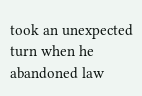took an unexpected turn when he abandoned law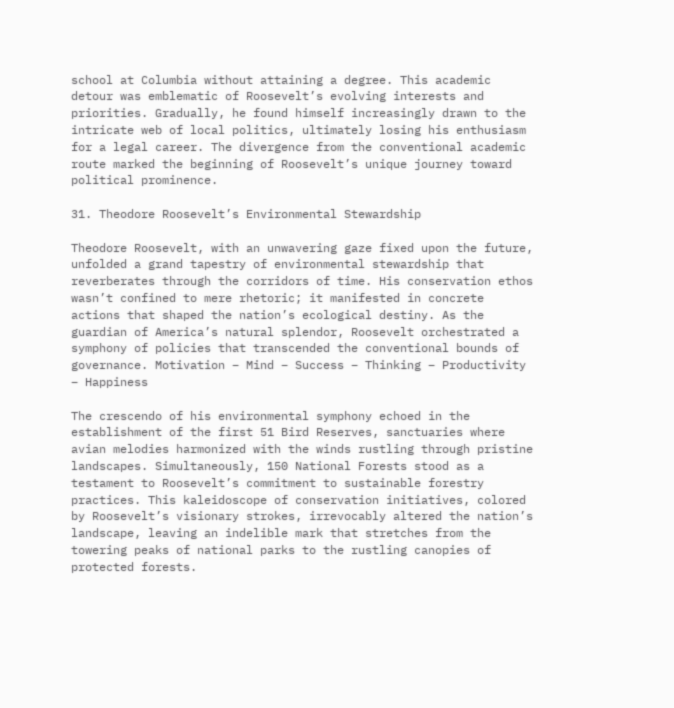school at Columbia without attaining a degree. This academic detour was emblematic of Roosevelt’s evolving interests and priorities. Gradually, he found himself increasingly drawn to the intricate web of local politics, ultimately losing his enthusiasm for a legal career. The divergence from the conventional academic route marked the beginning of Roosevelt’s unique journey toward political prominence.

31. Theodore Roosevelt’s Environmental Stewardship

Theodore Roosevelt, with an unwavering gaze fixed upon the future, unfolded a grand tapestry of environmental stewardship that reverberates through the corridors of time. His conservation ethos wasn’t confined to mere rhetoric; it manifested in concrete actions that shaped the nation’s ecological destiny. As the guardian of America’s natural splendor, Roosevelt orchestrated a symphony of policies that transcended the conventional bounds of governance. Motivation – Mind – Success – Thinking – Productivity – Happiness

The crescendo of his environmental symphony echoed in the establishment of the first 51 Bird Reserves, sanctuaries where avian melodies harmonized with the winds rustling through pristine landscapes. Simultaneously, 150 National Forests stood as a testament to Roosevelt’s commitment to sustainable forestry practices. This kaleidoscope of conservation initiatives, colored by Roosevelt’s visionary strokes, irrevocably altered the nation’s landscape, leaving an indelible mark that stretches from the towering peaks of national parks to the rustling canopies of protected forests.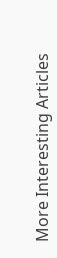More Interesting Articles